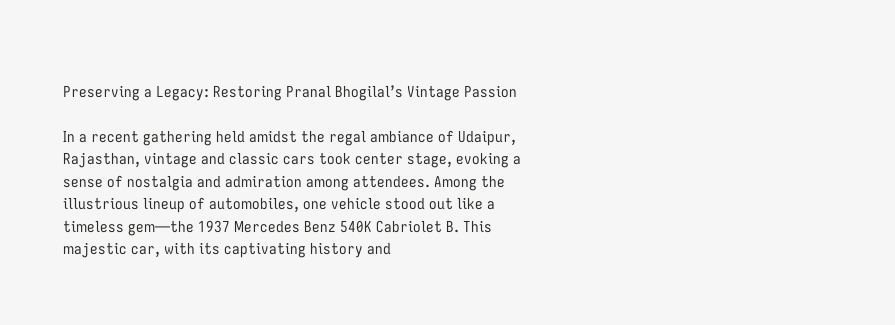Preserving a Legacy: Restoring Pranal Bhogilal’s Vintage Passion

In a recent gathering held amidst the regal ambiance of Udaipur, Rajasthan, vintage and classic cars took center stage, evoking a sense of nostalgia and admiration among attendees. Among the illustrious lineup of automobiles, one vehicle stood out like a timeless gem—the 1937 Mercedes Benz 540K Cabriolet B. This majestic car, with its captivating history and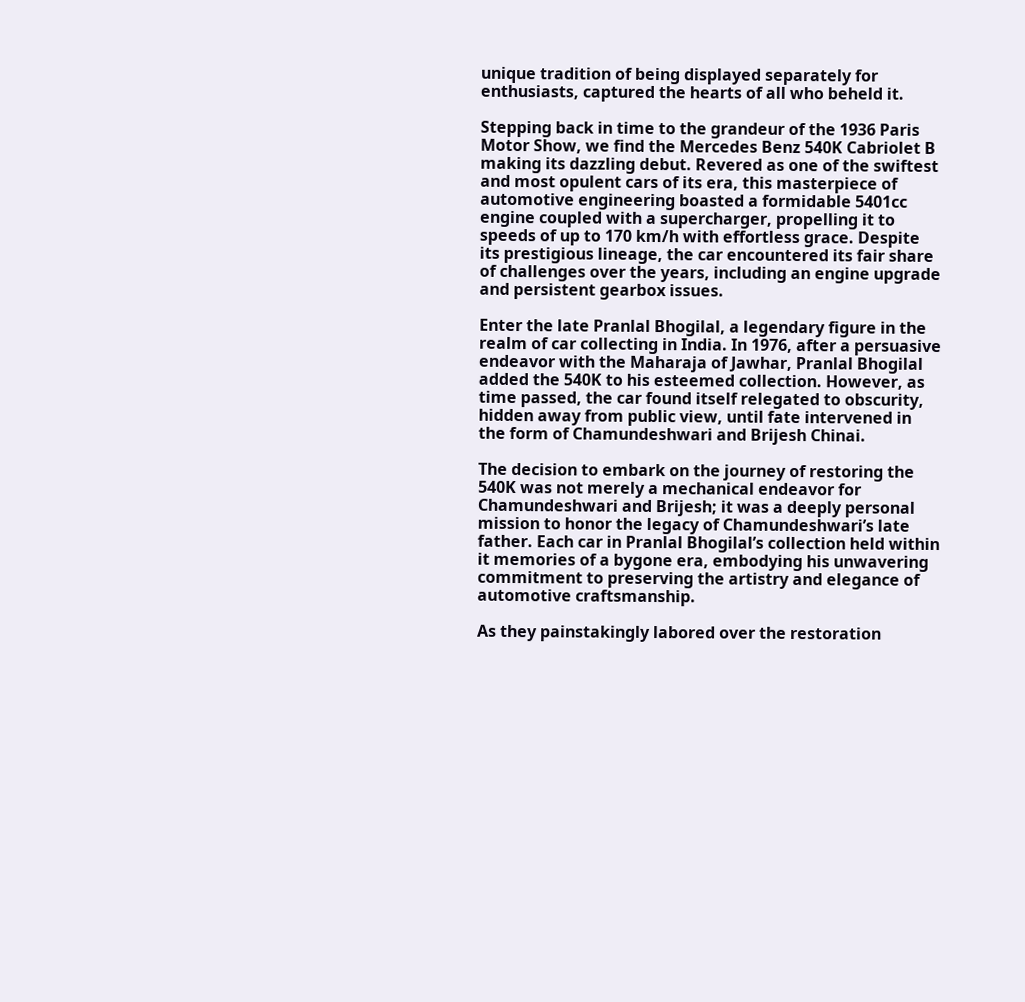unique tradition of being displayed separately for enthusiasts, captured the hearts of all who beheld it.

Stepping back in time to the grandeur of the 1936 Paris Motor Show, we find the Mercedes Benz 540K Cabriolet B making its dazzling debut. Revered as one of the swiftest and most opulent cars of its era, this masterpiece of automotive engineering boasted a formidable 5401cc engine coupled with a supercharger, propelling it to speeds of up to 170 km/h with effortless grace. Despite its prestigious lineage, the car encountered its fair share of challenges over the years, including an engine upgrade and persistent gearbox issues.

Enter the late Pranlal Bhogilal, a legendary figure in the realm of car collecting in India. In 1976, after a persuasive endeavor with the Maharaja of Jawhar, Pranlal Bhogilal added the 540K to his esteemed collection. However, as time passed, the car found itself relegated to obscurity, hidden away from public view, until fate intervened in the form of Chamundeshwari and Brijesh Chinai.

The decision to embark on the journey of restoring the 540K was not merely a mechanical endeavor for Chamundeshwari and Brijesh; it was a deeply personal mission to honor the legacy of Chamundeshwari’s late father. Each car in Pranlal Bhogilal’s collection held within it memories of a bygone era, embodying his unwavering commitment to preserving the artistry and elegance of automotive craftsmanship.

As they painstakingly labored over the restoration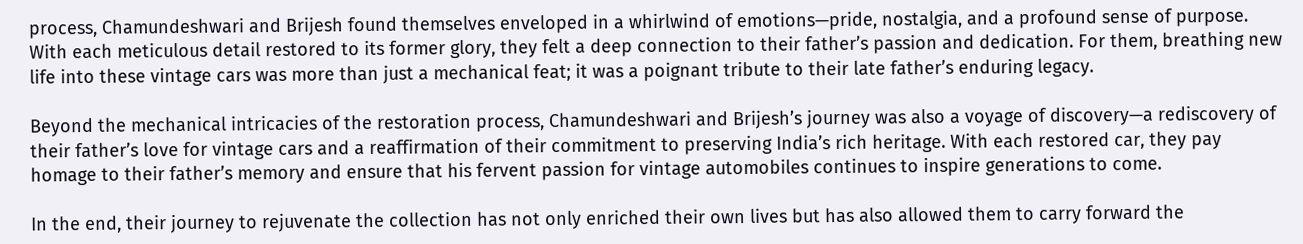process, Chamundeshwari and Brijesh found themselves enveloped in a whirlwind of emotions—pride, nostalgia, and a profound sense of purpose. With each meticulous detail restored to its former glory, they felt a deep connection to their father’s passion and dedication. For them, breathing new life into these vintage cars was more than just a mechanical feat; it was a poignant tribute to their late father’s enduring legacy.

Beyond the mechanical intricacies of the restoration process, Chamundeshwari and Brijesh’s journey was also a voyage of discovery—a rediscovery of their father’s love for vintage cars and a reaffirmation of their commitment to preserving India’s rich heritage. With each restored car, they pay homage to their father’s memory and ensure that his fervent passion for vintage automobiles continues to inspire generations to come.

In the end, their journey to rejuvenate the collection has not only enriched their own lives but has also allowed them to carry forward the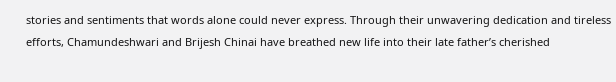stories and sentiments that words alone could never express. Through their unwavering dedication and tireless efforts, Chamundeshwari and Brijesh Chinai have breathed new life into their late father’s cherished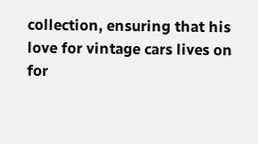collection, ensuring that his love for vintage cars lives on for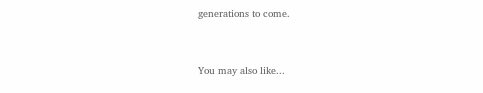generations to come.


You may also like...